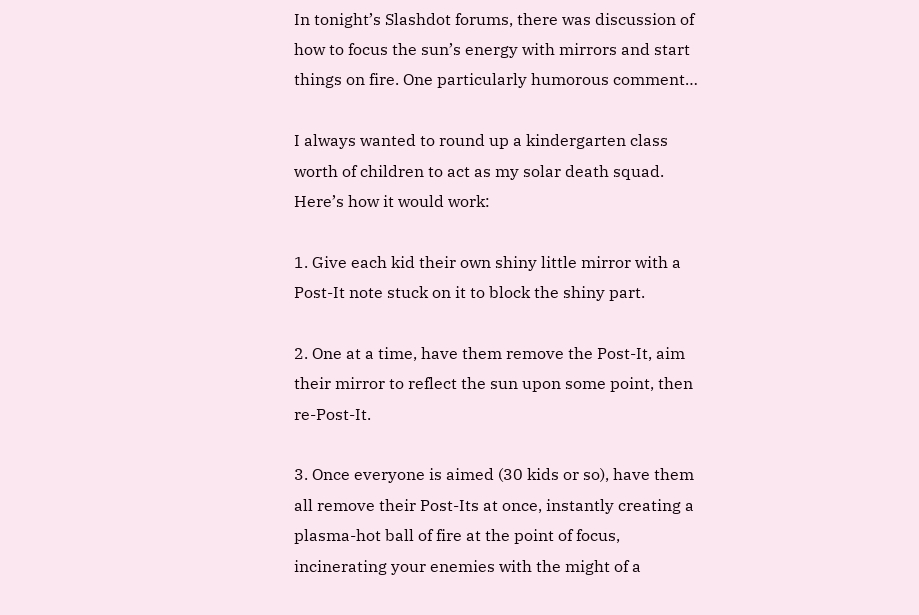In tonight’s Slashdot forums, there was discussion of how to focus the sun’s energy with mirrors and start things on fire. One particularly humorous comment…

I always wanted to round up a kindergarten class worth of children to act as my solar death squad. Here’s how it would work:

1. Give each kid their own shiny little mirror with a Post-It note stuck on it to block the shiny part.

2. One at a time, have them remove the Post-It, aim their mirror to reflect the sun upon some point, then re-Post-It.

3. Once everyone is aimed (30 kids or so), have them all remove their Post-Its at once, instantly creating a plasma-hot ball of fire at the point of focus, incinerating your enemies with the might of a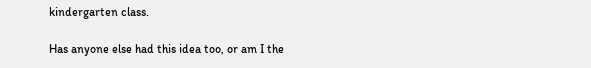kindergarten class.

Has anyone else had this idea too, or am I the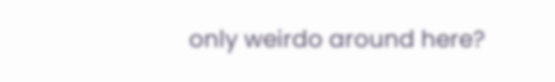only weirdo around here?